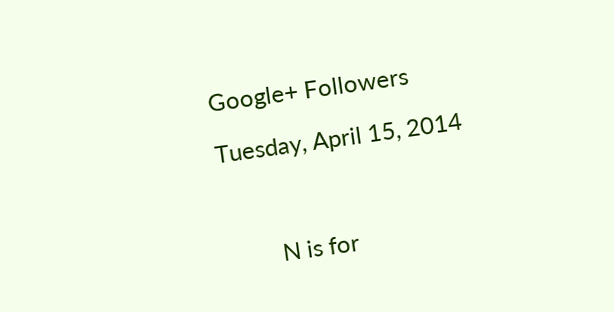Google+ Followers

Tuesday, April 15, 2014



         N is for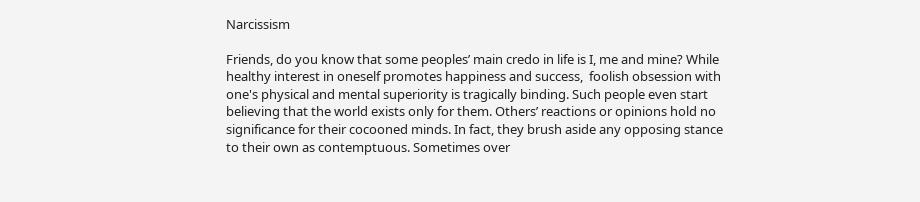Narcissism

Friends, do you know that some peoples’ main credo in life is I, me and mine? While healthy interest in oneself promotes happiness and success,  foolish obsession with one's physical and mental superiority is tragically binding. Such people even start believing that the world exists only for them. Others’ reactions or opinions hold no significance for their cocooned minds. In fact, they brush aside any opposing stance to their own as contemptuous. Sometimes over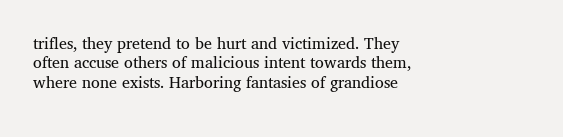trifles, they pretend to be hurt and victimized. They often accuse others of malicious intent towards them, where none exists. Harboring fantasies of grandiose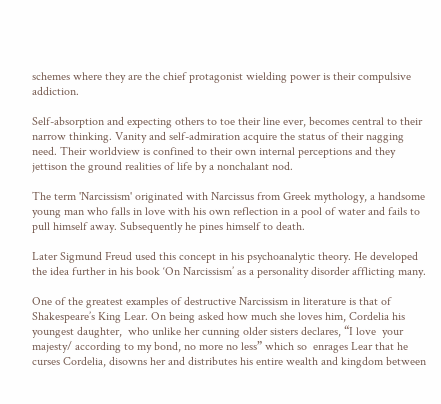schemes where they are the chief protagonist wielding power is their compulsive addiction.

Self-absorption and expecting others to toe their line ever, becomes central to their narrow thinking. Vanity and self-admiration acquire the status of their nagging need. Their worldview is confined to their own internal perceptions and they jettison the ground realities of life by a nonchalant nod.

The term 'Narcissism' originated with Narcissus from Greek mythology, a handsome young man who falls in love with his own reflection in a pool of water and fails to pull himself away. Subsequently he pines himself to death.

Later Sigmund Freud used this concept in his psychoanalytic theory. He developed the idea further in his book ‘On Narcissism’ as a personality disorder afflicting many.

One of the greatest examples of destructive Narcissism in literature is that of Shakespeare’s King Lear. On being asked how much she loves him, Cordelia his youngest daughter,  who unlike her cunning older sisters declares, “I love  your majesty/ according to my bond, no more no less” which so  enrages Lear that he curses Cordelia, disowns her and distributes his entire wealth and kingdom between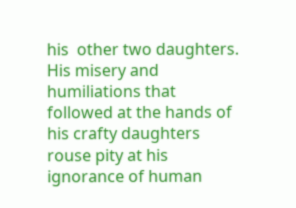his  other two daughters. His misery and humiliations that followed at the hands of his crafty daughters rouse pity at his ignorance of human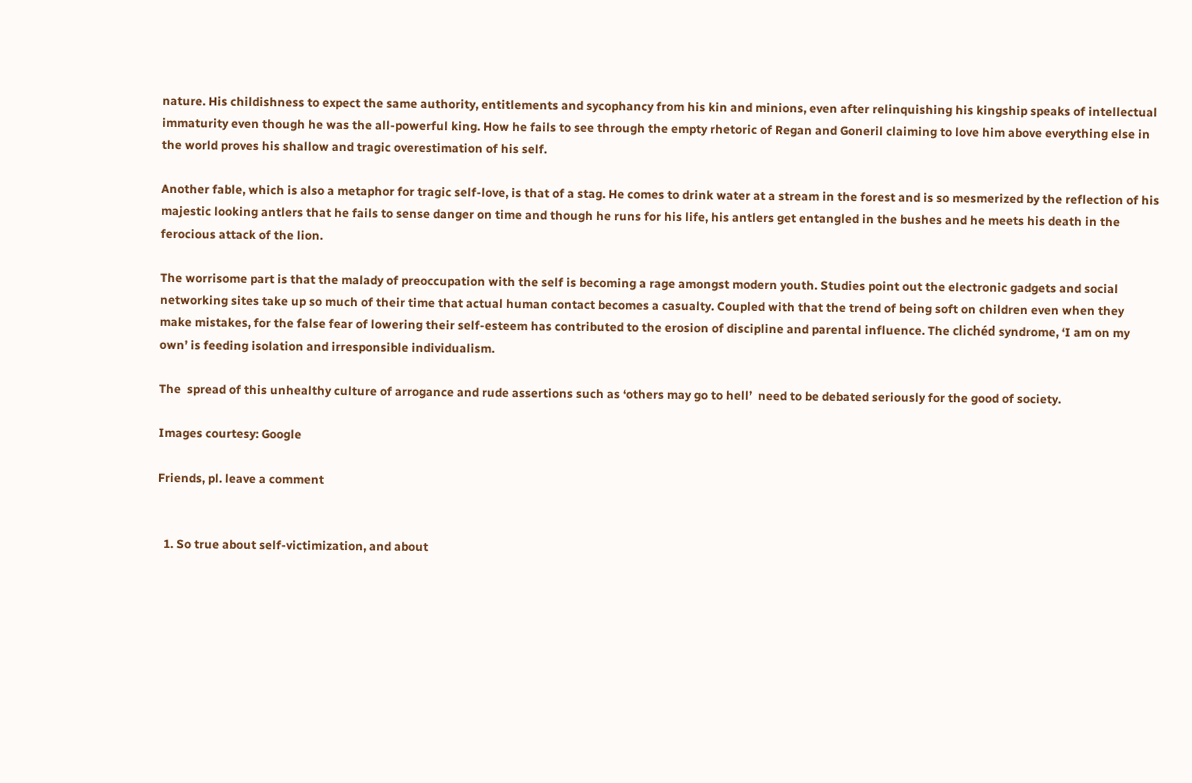nature. His childishness to expect the same authority, entitlements and sycophancy from his kin and minions, even after relinquishing his kingship speaks of intellectual immaturity even though he was the all-powerful king. How he fails to see through the empty rhetoric of Regan and Goneril claiming to love him above everything else in the world proves his shallow and tragic overestimation of his self.

Another fable, which is also a metaphor for tragic self-love, is that of a stag. He comes to drink water at a stream in the forest and is so mesmerized by the reflection of his majestic looking antlers that he fails to sense danger on time and though he runs for his life, his antlers get entangled in the bushes and he meets his death in the ferocious attack of the lion.

The worrisome part is that the malady of preoccupation with the self is becoming a rage amongst modern youth. Studies point out the electronic gadgets and social networking sites take up so much of their time that actual human contact becomes a casualty. Coupled with that the trend of being soft on children even when they make mistakes, for the false fear of lowering their self-esteem has contributed to the erosion of discipline and parental influence. The clichéd syndrome, ‘I am on my own’ is feeding isolation and irresponsible individualism.

The  spread of this unhealthy culture of arrogance and rude assertions such as ‘others may go to hell’  need to be debated seriously for the good of society.

Images courtesy: Google

Friends, pl. leave a comment


  1. So true about self-victimization, and about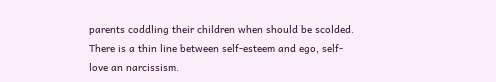parents coddling their children when should be scolded. There is a thin line between self-esteem and ego, self-love an narcissism.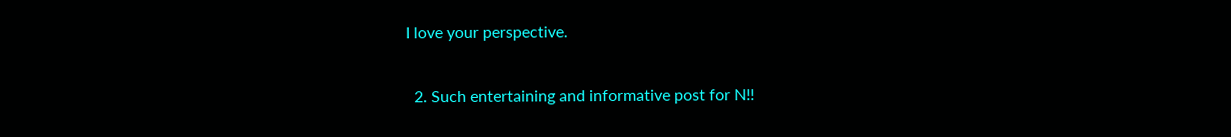I love your perspective.

  2. Such entertaining and informative post for N!!